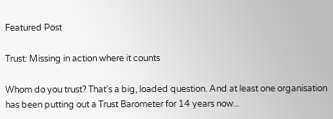Featured Post

Trust: Missing in action where it counts

Whom do you trust? That's a big, loaded question. And at least one organisation has been putting out a Trust Barometer for 14 years now...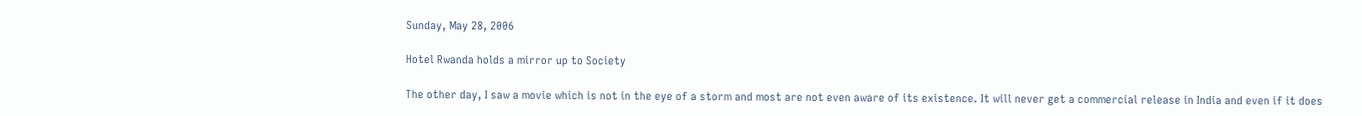Sunday, May 28, 2006

Hotel Rwanda holds a mirror up to Society

The other day, I saw a movie which is not in the eye of a storm and most are not even aware of its existence. It will never get a commercial release in India and even if it does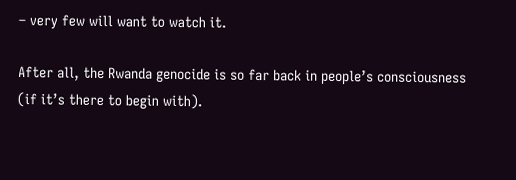– very few will want to watch it.

After all, the Rwanda genocide is so far back in people’s consciousness (if it’s there to begin with).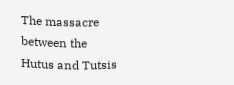The massacre between the Hutus and Tutsis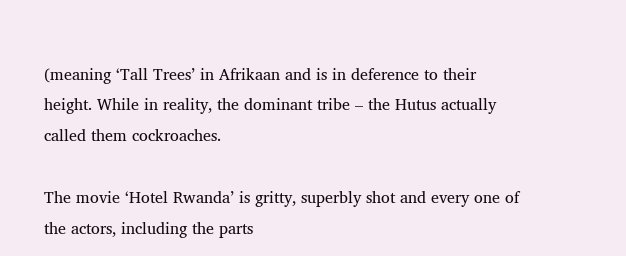(meaning ‘Tall Trees’ in Afrikaan and is in deference to their height. While in reality, the dominant tribe – the Hutus actually called them cockroaches.

The movie ‘Hotel Rwanda’ is gritty, superbly shot and every one of the actors, including the parts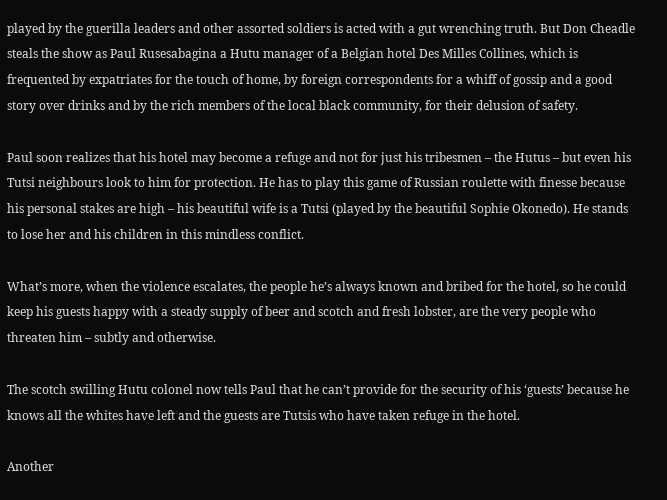played by the guerilla leaders and other assorted soldiers is acted with a gut wrenching truth. But Don Cheadle steals the show as Paul Rusesabagina a Hutu manager of a Belgian hotel Des Milles Collines, which is frequented by expatriates for the touch of home, by foreign correspondents for a whiff of gossip and a good story over drinks and by the rich members of the local black community, for their delusion of safety.

Paul soon realizes that his hotel may become a refuge and not for just his tribesmen – the Hutus – but even his Tutsi neighbours look to him for protection. He has to play this game of Russian roulette with finesse because his personal stakes are high – his beautiful wife is a Tutsi (played by the beautiful Sophie Okonedo). He stands to lose her and his children in this mindless conflict.

What’s more, when the violence escalates, the people he’s always known and bribed for the hotel, so he could keep his guests happy with a steady supply of beer and scotch and fresh lobster, are the very people who threaten him – subtly and otherwise.

The scotch swilling Hutu colonel now tells Paul that he can’t provide for the security of his ‘guests’ because he knows all the whites have left and the guests are Tutsis who have taken refuge in the hotel.

Another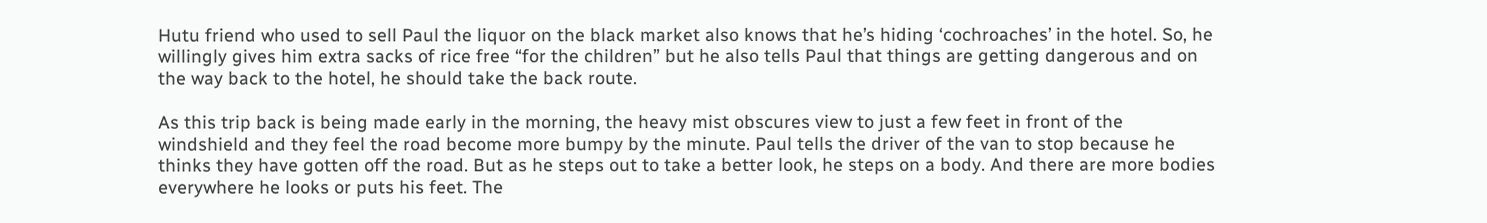Hutu friend who used to sell Paul the liquor on the black market also knows that he’s hiding ‘cochroaches’ in the hotel. So, he willingly gives him extra sacks of rice free “for the children” but he also tells Paul that things are getting dangerous and on the way back to the hotel, he should take the back route.

As this trip back is being made early in the morning, the heavy mist obscures view to just a few feet in front of the windshield and they feel the road become more bumpy by the minute. Paul tells the driver of the van to stop because he thinks they have gotten off the road. But as he steps out to take a better look, he steps on a body. And there are more bodies everywhere he looks or puts his feet. The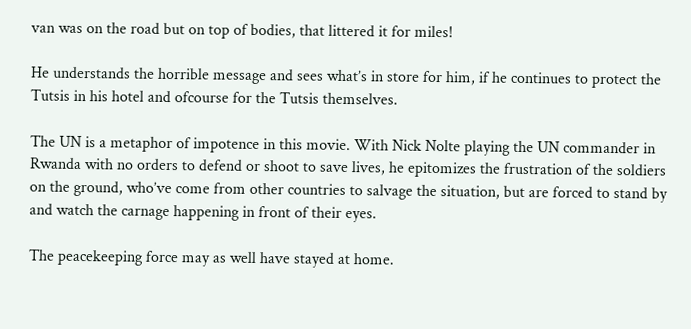van was on the road but on top of bodies, that littered it for miles!

He understands the horrible message and sees what’s in store for him, if he continues to protect the Tutsis in his hotel and ofcourse for the Tutsis themselves.

The UN is a metaphor of impotence in this movie. With Nick Nolte playing the UN commander in Rwanda with no orders to defend or shoot to save lives, he epitomizes the frustration of the soldiers on the ground, who’ve come from other countries to salvage the situation, but are forced to stand by and watch the carnage happening in front of their eyes.

The peacekeeping force may as well have stayed at home.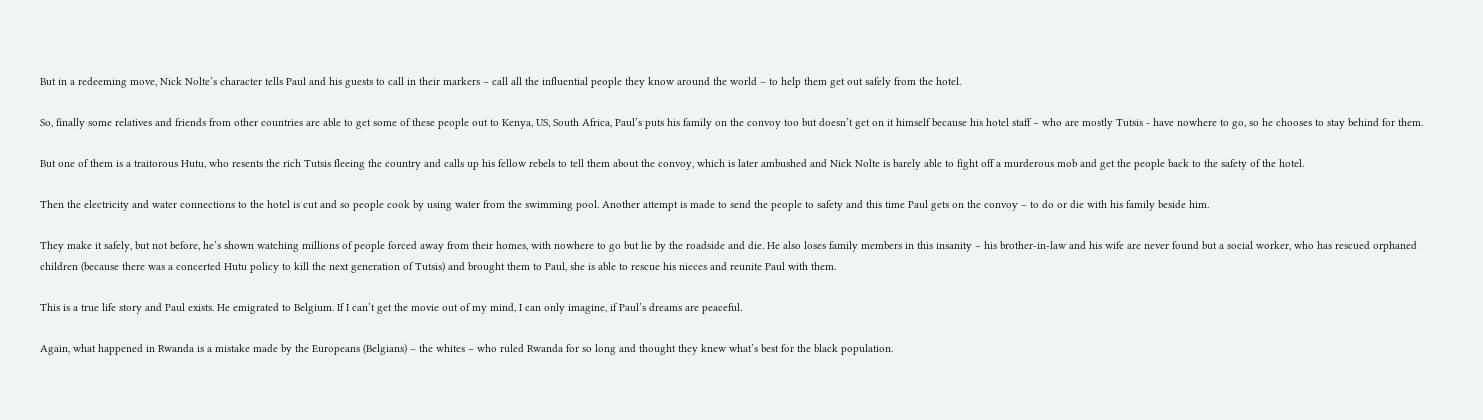But in a redeeming move, Nick Nolte’s character tells Paul and his guests to call in their markers – call all the influential people they know around the world – to help them get out safely from the hotel.

So, finally some relatives and friends from other countries are able to get some of these people out to Kenya, US, South Africa, Paul’s puts his family on the convoy too but doesn’t get on it himself because his hotel staff – who are mostly Tutsis - have nowhere to go, so he chooses to stay behind for them.

But one of them is a traitorous Hutu, who resents the rich Tutsis fleeing the country and calls up his fellow rebels to tell them about the convoy, which is later ambushed and Nick Nolte is barely able to fight off a murderous mob and get the people back to the safety of the hotel.

Then the electricity and water connections to the hotel is cut and so people cook by using water from the swimming pool. Another attempt is made to send the people to safety and this time Paul gets on the convoy – to do or die with his family beside him.

They make it safely, but not before, he’s shown watching millions of people forced away from their homes, with nowhere to go but lie by the roadside and die. He also loses family members in this insanity – his brother-in-law and his wife are never found but a social worker, who has rescued orphaned children (because there was a concerted Hutu policy to kill the next generation of Tutsis) and brought them to Paul, she is able to rescue his nieces and reunite Paul with them.

This is a true life story and Paul exists. He emigrated to Belgium. If I can’t get the movie out of my mind, I can only imagine, if Paul’s dreams are peaceful.

Again, what happened in Rwanda is a mistake made by the Europeans (Belgians) – the whites – who ruled Rwanda for so long and thought they knew what’s best for the black population.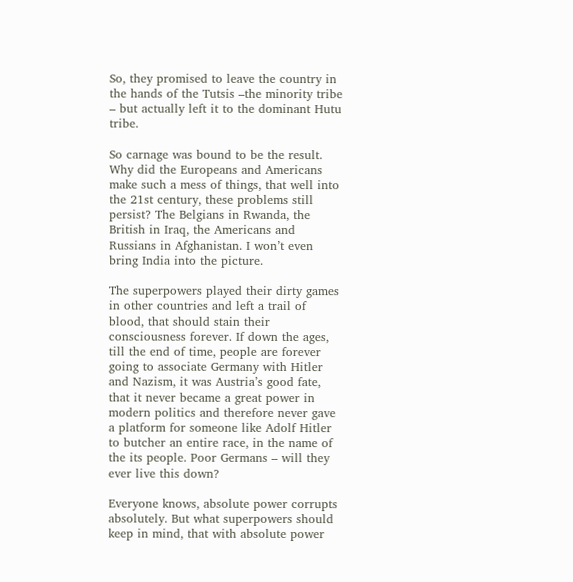So, they promised to leave the country in the hands of the Tutsis –the minority tribe – but actually left it to the dominant Hutu tribe.

So carnage was bound to be the result. Why did the Europeans and Americans make such a mess of things, that well into the 21st century, these problems still persist? The Belgians in Rwanda, the British in Iraq, the Americans and Russians in Afghanistan. I won’t even bring India into the picture.

The superpowers played their dirty games in other countries and left a trail of blood, that should stain their consciousness forever. If down the ages, till the end of time, people are forever going to associate Germany with Hitler and Nazism, it was Austria’s good fate, that it never became a great power in modern politics and therefore never gave a platform for someone like Adolf Hitler to butcher an entire race, in the name of the its people. Poor Germans – will they ever live this down?

Everyone knows, absolute power corrupts absolutely. But what superpowers should keep in mind, that with absolute power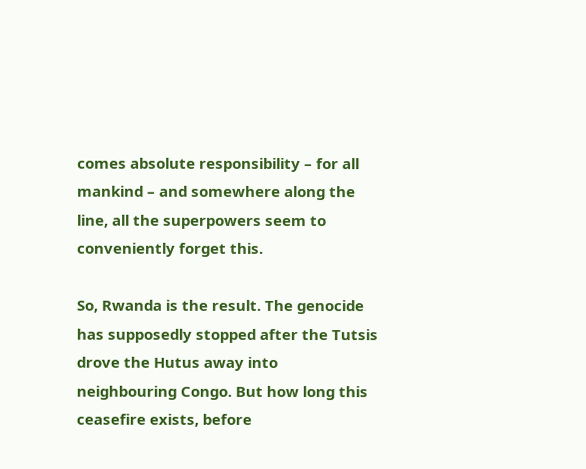comes absolute responsibility – for all mankind – and somewhere along the line, all the superpowers seem to conveniently forget this.

So, Rwanda is the result. The genocide has supposedly stopped after the Tutsis drove the Hutus away into neighbouring Congo. But how long this ceasefire exists, before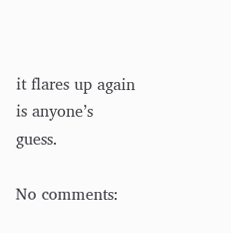it flares up again is anyone’s guess.

No comments: